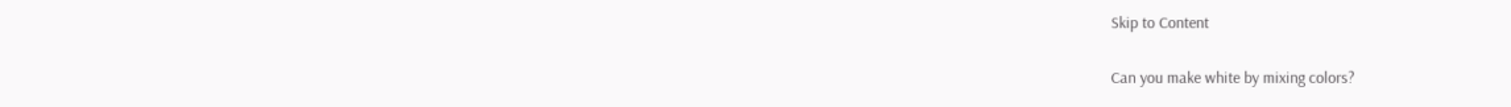Skip to Content

Can you make white by mixing colors?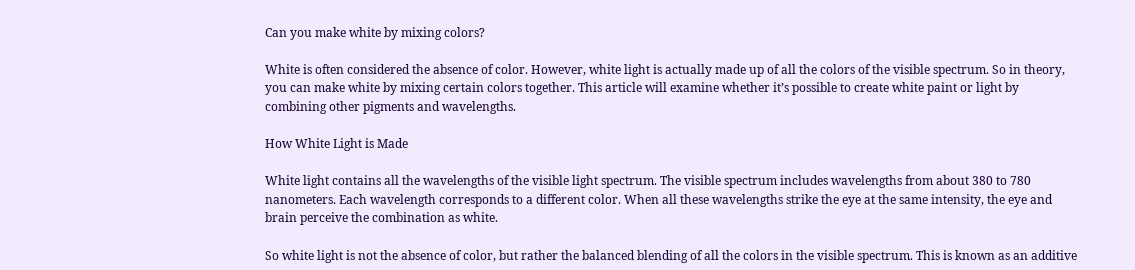Can you make white by mixing colors?

White is often considered the absence of color. However, white light is actually made up of all the colors of the visible spectrum. So in theory, you can make white by mixing certain colors together. This article will examine whether it’s possible to create white paint or light by combining other pigments and wavelengths.

How White Light is Made

White light contains all the wavelengths of the visible light spectrum. The visible spectrum includes wavelengths from about 380 to 780 nanometers. Each wavelength corresponds to a different color. When all these wavelengths strike the eye at the same intensity, the eye and brain perceive the combination as white.

So white light is not the absence of color, but rather the balanced blending of all the colors in the visible spectrum. This is known as an additive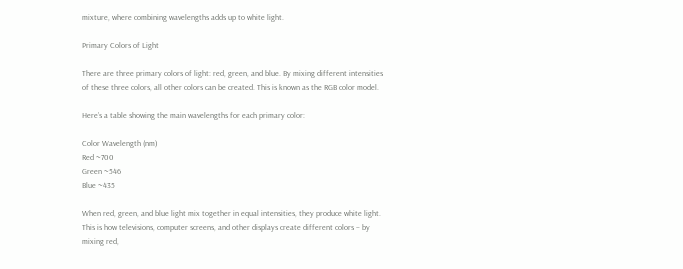mixture, where combining wavelengths adds up to white light.

Primary Colors of Light

There are three primary colors of light: red, green, and blue. By mixing different intensities of these three colors, all other colors can be created. This is known as the RGB color model.

Here’s a table showing the main wavelengths for each primary color:

Color Wavelength (nm)
Red ~700
Green ~546
Blue ~435

When red, green, and blue light mix together in equal intensities, they produce white light. This is how televisions, computer screens, and other displays create different colors – by mixing red,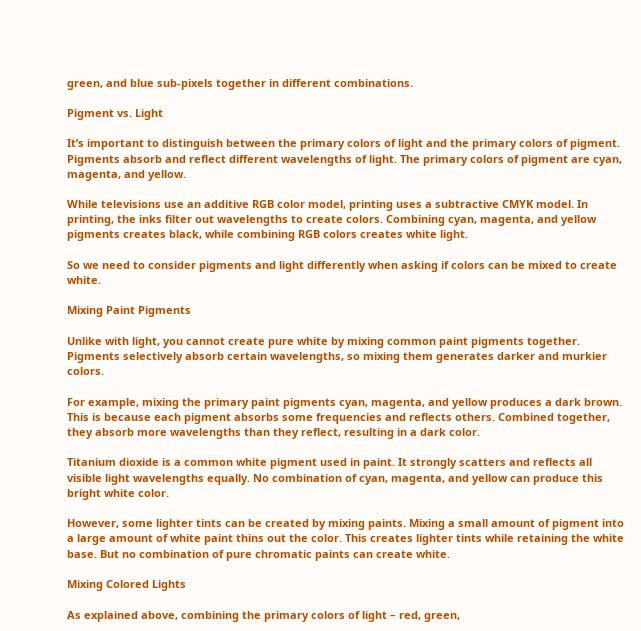green, and blue sub-pixels together in different combinations.

Pigment vs. Light

It’s important to distinguish between the primary colors of light and the primary colors of pigment. Pigments absorb and reflect different wavelengths of light. The primary colors of pigment are cyan, magenta, and yellow.

While televisions use an additive RGB color model, printing uses a subtractive CMYK model. In printing, the inks filter out wavelengths to create colors. Combining cyan, magenta, and yellow pigments creates black, while combining RGB colors creates white light.

So we need to consider pigments and light differently when asking if colors can be mixed to create white.

Mixing Paint Pigments

Unlike with light, you cannot create pure white by mixing common paint pigments together. Pigments selectively absorb certain wavelengths, so mixing them generates darker and murkier colors.

For example, mixing the primary paint pigments cyan, magenta, and yellow produces a dark brown. This is because each pigment absorbs some frequencies and reflects others. Combined together, they absorb more wavelengths than they reflect, resulting in a dark color.

Titanium dioxide is a common white pigment used in paint. It strongly scatters and reflects all visible light wavelengths equally. No combination of cyan, magenta, and yellow can produce this bright white color.

However, some lighter tints can be created by mixing paints. Mixing a small amount of pigment into a large amount of white paint thins out the color. This creates lighter tints while retaining the white base. But no combination of pure chromatic paints can create white.

Mixing Colored Lights

As explained above, combining the primary colors of light – red, green,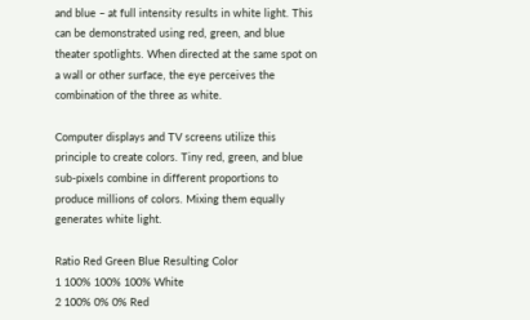and blue – at full intensity results in white light. This can be demonstrated using red, green, and blue theater spotlights. When directed at the same spot on a wall or other surface, the eye perceives the combination of the three as white.

Computer displays and TV screens utilize this principle to create colors. Tiny red, green, and blue sub-pixels combine in different proportions to produce millions of colors. Mixing them equally generates white light.

Ratio Red Green Blue Resulting Color
1 100% 100% 100% White
2 100% 0% 0% Red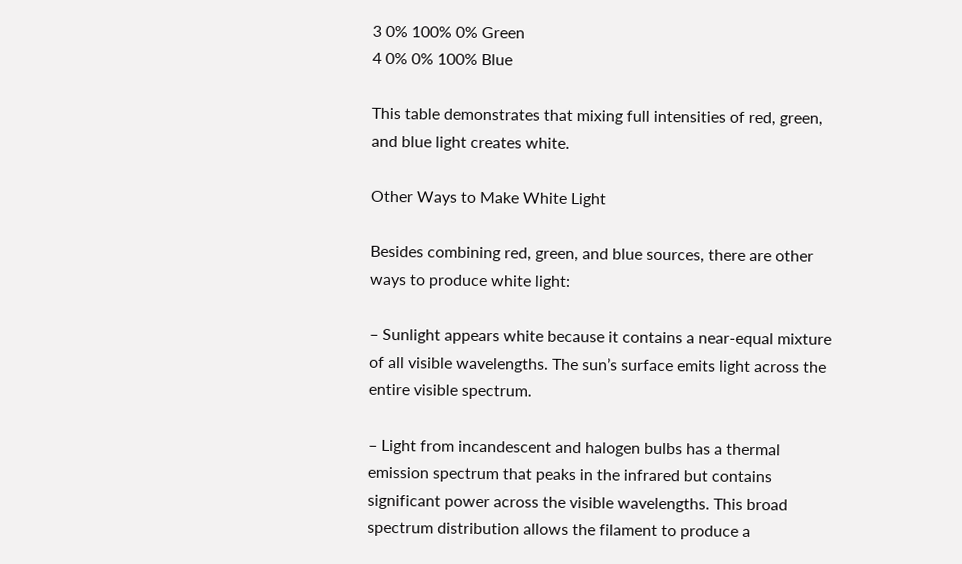3 0% 100% 0% Green
4 0% 0% 100% Blue

This table demonstrates that mixing full intensities of red, green, and blue light creates white.

Other Ways to Make White Light

Besides combining red, green, and blue sources, there are other ways to produce white light:

– Sunlight appears white because it contains a near-equal mixture of all visible wavelengths. The sun’s surface emits light across the entire visible spectrum.

– Light from incandescent and halogen bulbs has a thermal emission spectrum that peaks in the infrared but contains significant power across the visible wavelengths. This broad spectrum distribution allows the filament to produce a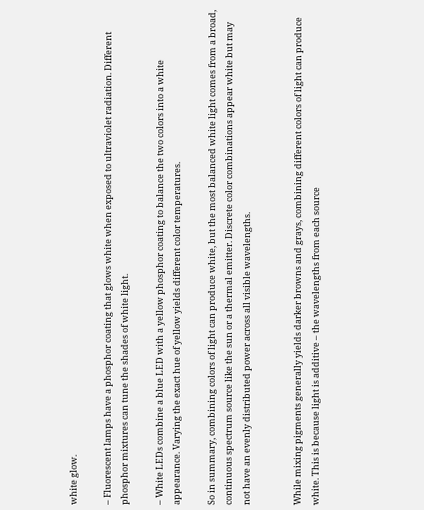white glow.

– Fluorescent lamps have a phosphor coating that glows white when exposed to ultraviolet radiation. Different phosphor mixtures can tune the shades of white light.

– White LEDs combine a blue LED with a yellow phosphor coating to balance the two colors into a white appearance. Varying the exact hue of yellow yields different color temperatures.

So in summary, combining colors of light can produce white, but the most balanced white light comes from a broad, continuous spectrum source like the sun or a thermal emitter. Discrete color combinations appear white but may not have an evenly distributed power across all visible wavelengths.


While mixing pigments generally yields darker browns and grays, combining different colors of light can produce white. This is because light is additive – the wavelengths from each source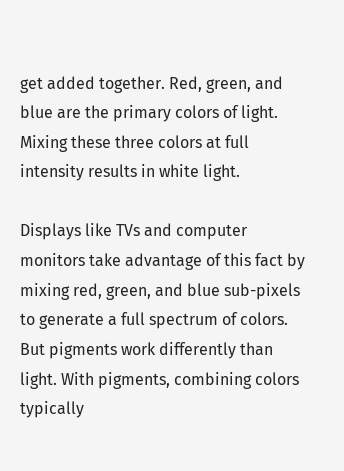get added together. Red, green, and blue are the primary colors of light. Mixing these three colors at full intensity results in white light.

Displays like TVs and computer monitors take advantage of this fact by mixing red, green, and blue sub-pixels to generate a full spectrum of colors. But pigments work differently than light. With pigments, combining colors typically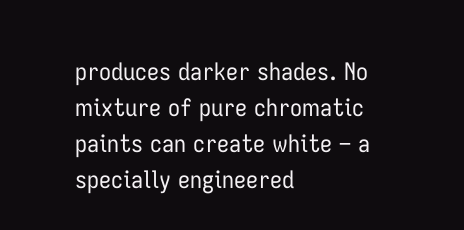produces darker shades. No mixture of pure chromatic paints can create white – a specially engineered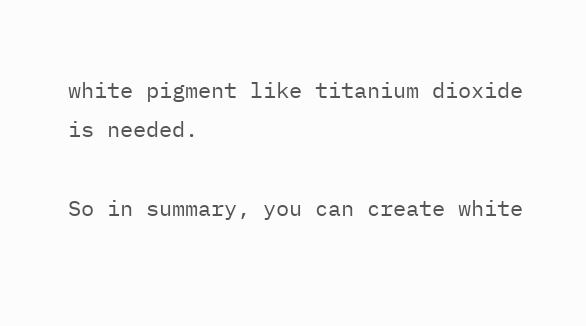white pigment like titanium dioxide is needed.

So in summary, you can create white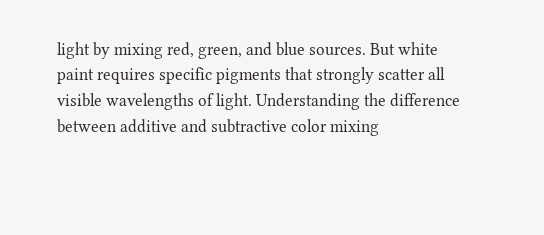light by mixing red, green, and blue sources. But white paint requires specific pigments that strongly scatter all visible wavelengths of light. Understanding the difference between additive and subtractive color mixing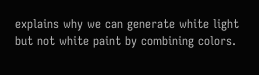explains why we can generate white light but not white paint by combining colors.